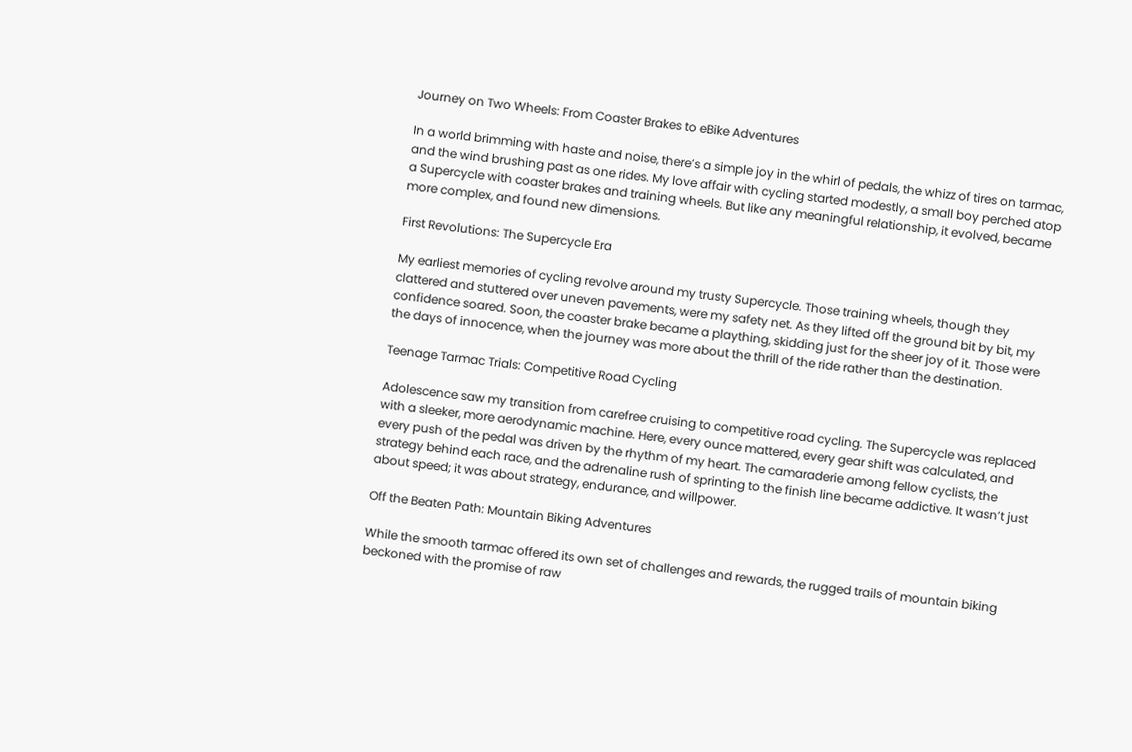Journey on Two Wheels: From Coaster Brakes to eBike Adventures

In a world brimming with haste and noise, there’s a simple joy in the whirl of pedals, the whizz of tires on tarmac, and the wind brushing past as one rides. My love affair with cycling started modestly, a small boy perched atop a Supercycle with coaster brakes and training wheels. But like any meaningful relationship, it evolved, became more complex, and found new dimensions.

First Revolutions: The Supercycle Era

My earliest memories of cycling revolve around my trusty Supercycle. Those training wheels, though they clattered and stuttered over uneven pavements, were my safety net. As they lifted off the ground bit by bit, my confidence soared. Soon, the coaster brake became a plaything, skidding just for the sheer joy of it. Those were the days of innocence, when the journey was more about the thrill of the ride rather than the destination.

Teenage Tarmac Trials: Competitive Road Cycling

Adolescence saw my transition from carefree cruising to competitive road cycling. The Supercycle was replaced with a sleeker, more aerodynamic machine. Here, every ounce mattered, every gear shift was calculated, and every push of the pedal was driven by the rhythm of my heart. The camaraderie among fellow cyclists, the strategy behind each race, and the adrenaline rush of sprinting to the finish line became addictive. It wasn’t just about speed; it was about strategy, endurance, and willpower.

Off the Beaten Path: Mountain Biking Adventures

While the smooth tarmac offered its own set of challenges and rewards, the rugged trails of mountain biking beckoned with the promise of raw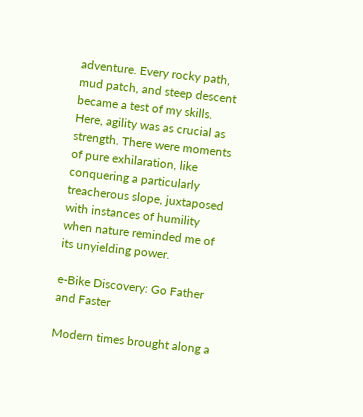adventure. Every rocky path, mud patch, and steep descent became a test of my skills. Here, agility was as crucial as strength. There were moments of pure exhilaration, like conquering a particularly treacherous slope, juxtaposed with instances of humility when nature reminded me of its unyielding power.

e-Bike Discovery: Go Father and Faster

Modern times brought along a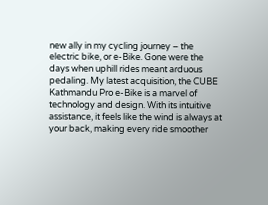new ally in my cycling journey – the electric bike, or e-Bike. Gone were the days when uphill rides meant arduous pedaling. My latest acquisition, the CUBE Kathmandu Pro e-Bike is a marvel of technology and design. With its intuitive assistance, it feels like the wind is always at your back, making every ride smoother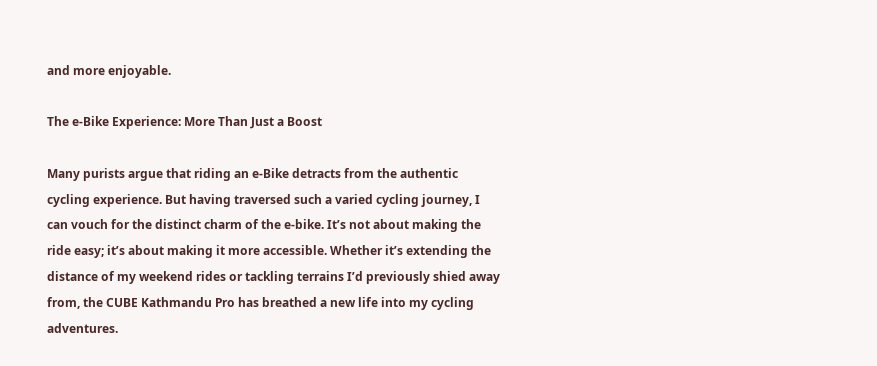and more enjoyable.

The e-Bike Experience: More Than Just a Boost

Many purists argue that riding an e-Bike detracts from the authentic cycling experience. But having traversed such a varied cycling journey, I can vouch for the distinct charm of the e-bike. It’s not about making the ride easy; it’s about making it more accessible. Whether it’s extending the distance of my weekend rides or tackling terrains I’d previously shied away from, the CUBE Kathmandu Pro has breathed a new life into my cycling adventures.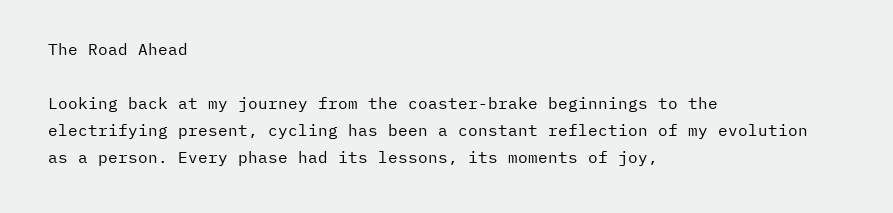The Road Ahead

Looking back at my journey from the coaster-brake beginnings to the electrifying present, cycling has been a constant reflection of my evolution as a person. Every phase had its lessons, its moments of joy,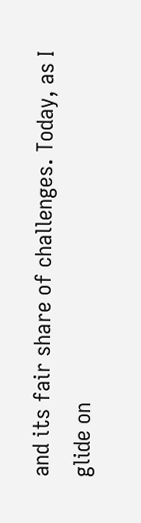and its fair share of challenges. Today, as I glide on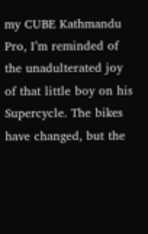my CUBE Kathmandu Pro, I’m reminded of the unadulterated joy of that little boy on his Supercycle. The bikes have changed, but the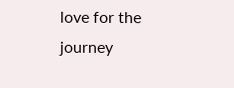love for the journey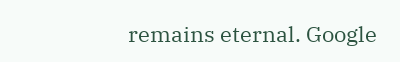remains eternal. Google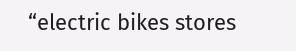“electric bikes stores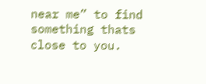near me” to find something thats close to you.